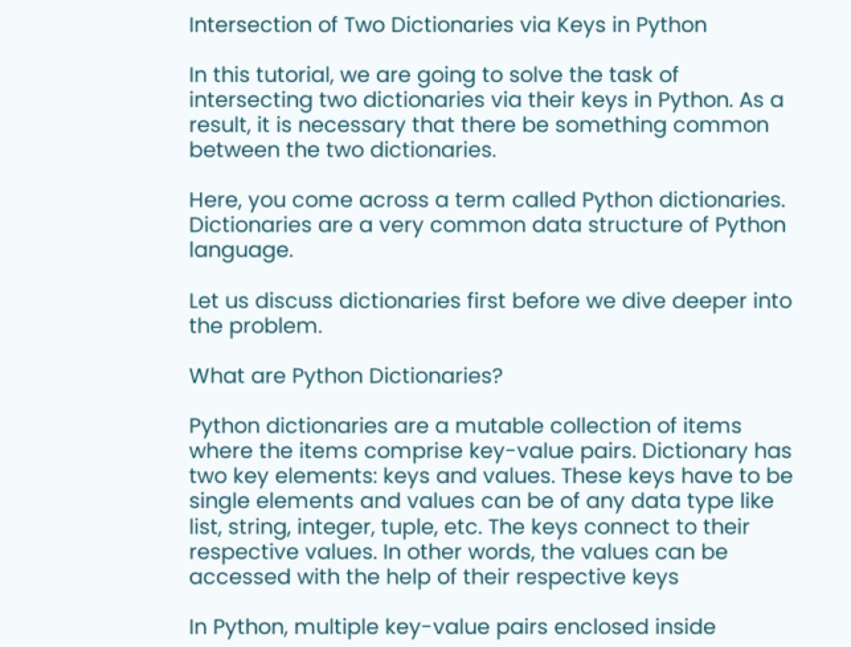Intersection of Two Dictionaries via Keys in Python

In this tutorial, we are going to solve the task of intersecting two dictionaries via their keys in Python. As a result, it is necessary that there be something common between the two dictionaries.

Here, you come across a term called Python dictionaries. Dictionaries are a very common data structure of Python language.

Let us discuss dictionaries first before we dive deeper into the problem.

What are Python Dictionaries?

Python dictionaries are a mutable collection of items where the items comprise key-value pairs. Dictionary has two key elements: keys and values. These keys have to be single elements and values can be of any data type like list, string, integer, tuple, etc. The keys connect to their respective values. In other words, the values can be accessed with the help of their respective keys

In Python, multiple key-value pairs enclosed inside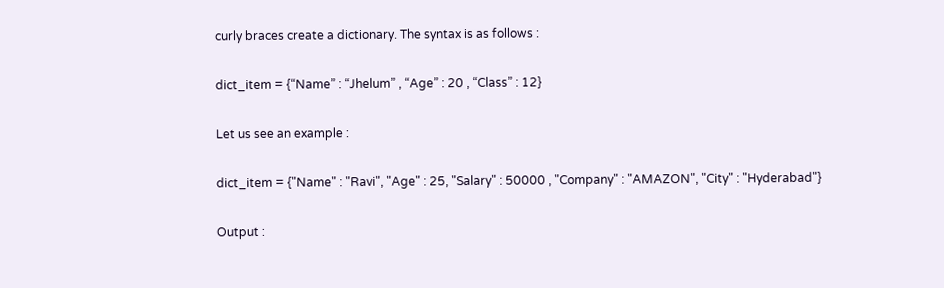curly braces create a dictionary. The syntax is as follows :

dict_item = {“Name” : “Jhelum” , “Age” : 20 , “Class” : 12}

Let us see an example :

dict_item = {"Name" : "Ravi", "Age" : 25, "Salary" : 50000 , "Company" : "AMAZON", "City" : "Hyderabad"}

Output :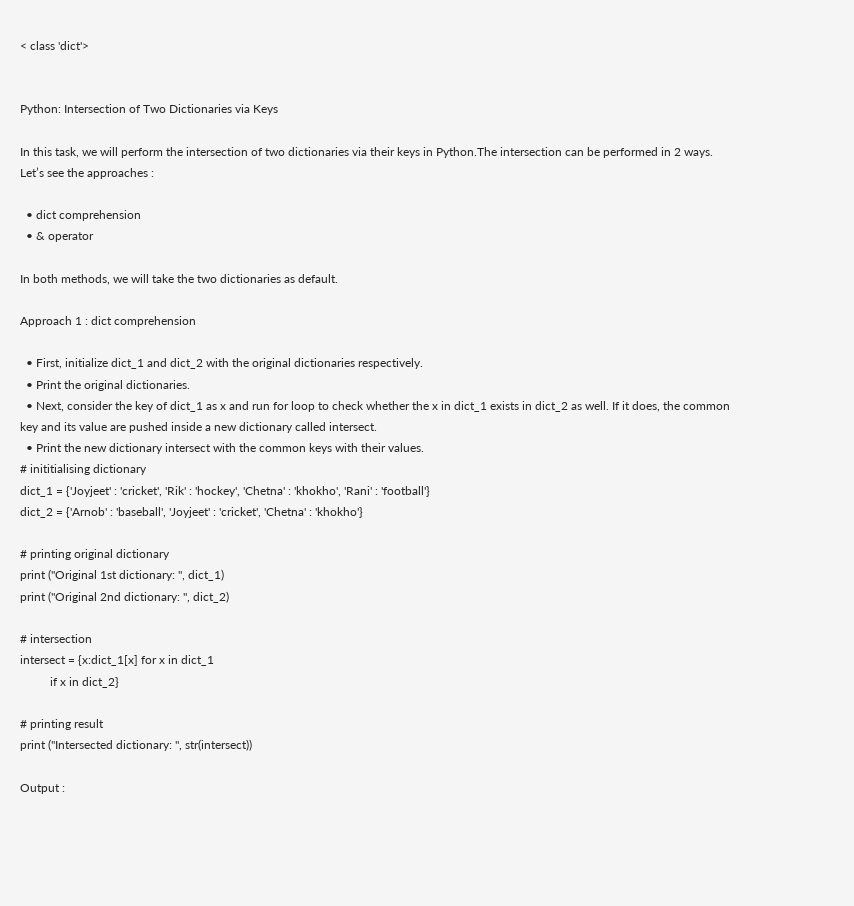< class 'dict'>


Python: Intersection of Two Dictionaries via Keys

In this task, we will perform the intersection of two dictionaries via their keys in Python.The intersection can be performed in 2 ways. Let’s see the approaches :

  • dict comprehension
  • & operator

In both methods, we will take the two dictionaries as default.

Approach 1 : dict comprehension

  • First, initialize dict_1 and dict_2 with the original dictionaries respectively.
  • Print the original dictionaries.
  • Next, consider the key of dict_1 as x and run for loop to check whether the x in dict_1 exists in dict_2 as well. If it does, the common key and its value are pushed inside a new dictionary called intersect.
  • Print the new dictionary intersect with the common keys with their values.
# inititialising dictionary
dict_1 = {'Joyjeet' : 'cricket', 'Rik' : 'hockey', 'Chetna' : 'khokho', 'Rani' : 'football'}
dict_2 = {'Arnob' : 'baseball', 'Joyjeet' : 'cricket', 'Chetna' : 'khokho'}

# printing original dictionary
print ("Original 1st dictionary: ", dict_1)
print ("Original 2nd dictionary: ", dict_2)

# intersection
intersect = {x:dict_1[x] for x in dict_1
          if x in dict_2}

# printing result
print ("Intersected dictionary: ", str(intersect))

Output :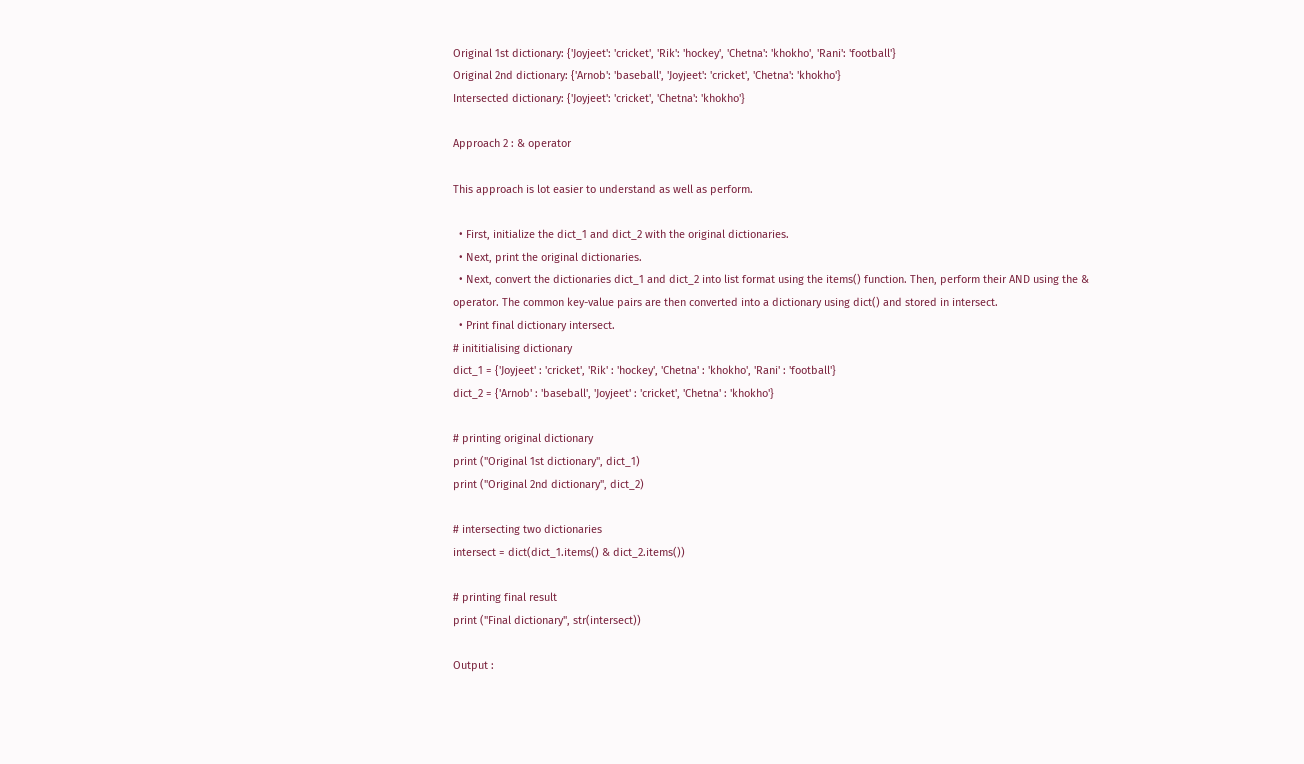Original 1st dictionary: {'Joyjeet': 'cricket', 'Rik': 'hockey', 'Chetna': 'khokho', 'Rani': 'football'}
Original 2nd dictionary: {'Arnob': 'baseball', 'Joyjeet': 'cricket', 'Chetna': 'khokho'}
Intersected dictionary: {'Joyjeet': 'cricket', 'Chetna': 'khokho'}

Approach 2 : & operator

This approach is lot easier to understand as well as perform.

  • First, initialize the dict_1 and dict_2 with the original dictionaries.
  • Next, print the original dictionaries.
  • Next, convert the dictionaries dict_1 and dict_2 into list format using the items() function. Then, perform their AND using the & operator. The common key-value pairs are then converted into a dictionary using dict() and stored in intersect.
  • Print final dictionary intersect.
# inititialising dictionary
dict_1 = {'Joyjeet' : 'cricket', 'Rik' : 'hockey', 'Chetna' : 'khokho', 'Rani' : 'football'}
dict_2 = {'Arnob' : 'baseball', 'Joyjeet' : 'cricket', 'Chetna' : 'khokho'}

# printing original dictionary
print ("Original 1st dictionary", dict_1)
print ("Original 2nd dictionary", dict_2)

# intersecting two dictionaries
intersect = dict(dict_1.items() & dict_2.items())

# printing final result
print ("Final dictionary", str(intersect))

Output :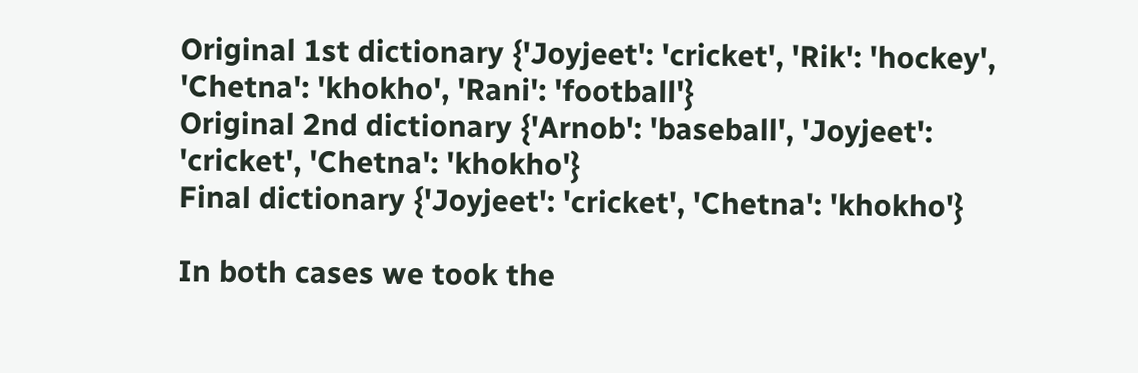Original 1st dictionary {'Joyjeet': 'cricket', 'Rik': 'hockey', 'Chetna': 'khokho', 'Rani': 'football'}
Original 2nd dictionary {'Arnob': 'baseball', 'Joyjeet': 'cricket', 'Chetna': 'khokho'}
Final dictionary {'Joyjeet': 'cricket', 'Chetna': 'khokho'}

In both cases we took the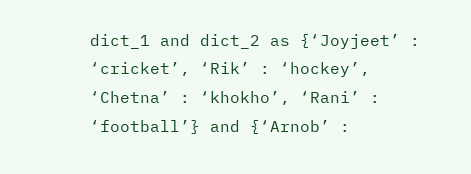dict_1 and dict_2 as {‘Joyjeet’ : ‘cricket’, ‘Rik’ : ‘hockey’, ‘Chetna’ : ‘khokho’, ‘Rani’ : ‘football’} and {‘Arnob’ :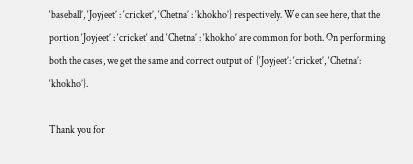‘baseball’, ‘Joyjeet’ : ‘cricket’, ‘Chetna’ : ‘khokho’} respectively. We can see here, that the portion ‘Joyjeet’ : ‘cricket‘ and ‘Chetna’ : ‘khokho’ are common for both. On performing both the cases, we get the same and correct output of  {‘Joyjeet’: ‘cricket’, ‘Chetna’: ‘khokho’}.

Thank you for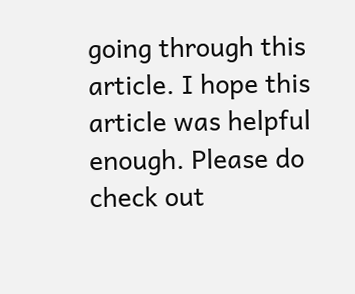going through this article. I hope this article was helpful enough. Please do check out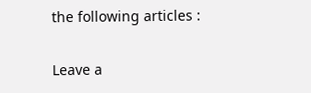the following articles :

Leave a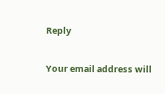Reply

Your email address will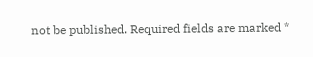not be published. Required fields are marked *